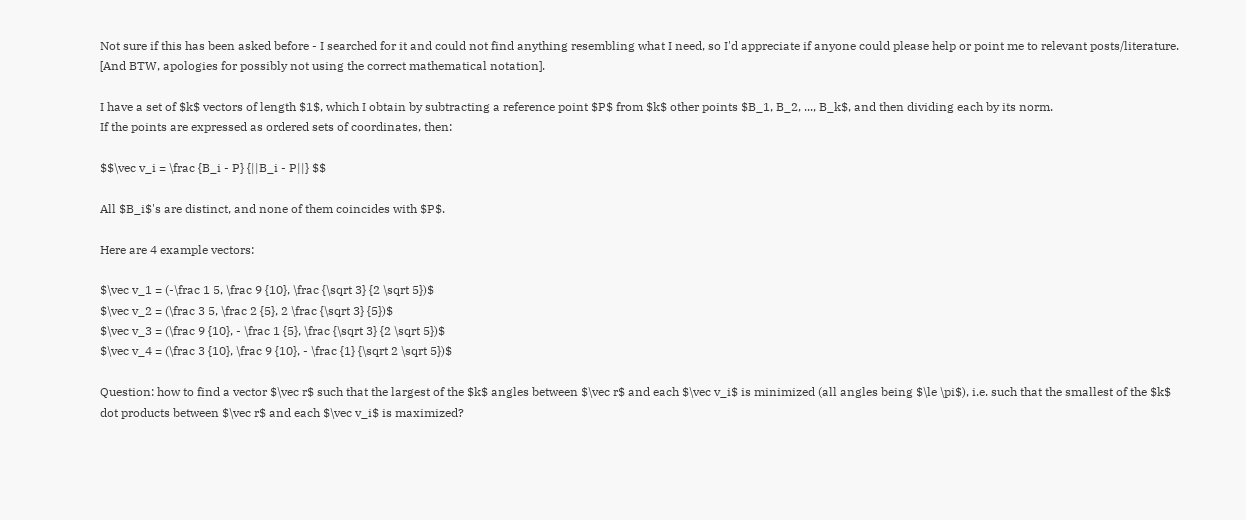Not sure if this has been asked before - I searched for it and could not find anything resembling what I need, so I'd appreciate if anyone could please help or point me to relevant posts/literature.
[And BTW, apologies for possibly not using the correct mathematical notation].

I have a set of $k$ vectors of length $1$, which I obtain by subtracting a reference point $P$ from $k$ other points $B_1, B_2, ..., B_k$, and then dividing each by its norm.
If the points are expressed as ordered sets of coordinates, then:

$$\vec v_i = \frac {B_i - P} {||B_i - P||} $$

All $B_i$'s are distinct, and none of them coincides with $P$.

Here are 4 example vectors:

$\vec v_1 = (-\frac 1 5, \frac 9 {10}, \frac {\sqrt 3} {2 \sqrt 5})$
$\vec v_2 = (\frac 3 5, \frac 2 {5}, 2 \frac {\sqrt 3} {5})$
$\vec v_3 = (\frac 9 {10}, - \frac 1 {5}, \frac {\sqrt 3} {2 \sqrt 5})$
$\vec v_4 = (\frac 3 {10}, \frac 9 {10}, - \frac {1} {\sqrt 2 \sqrt 5})$

Question: how to find a vector $\vec r$ such that the largest of the $k$ angles between $\vec r$ and each $\vec v_i$ is minimized (all angles being $\le \pi$), i.e. such that the smallest of the $k$ dot products between $\vec r$ and each $\vec v_i$ is maximized?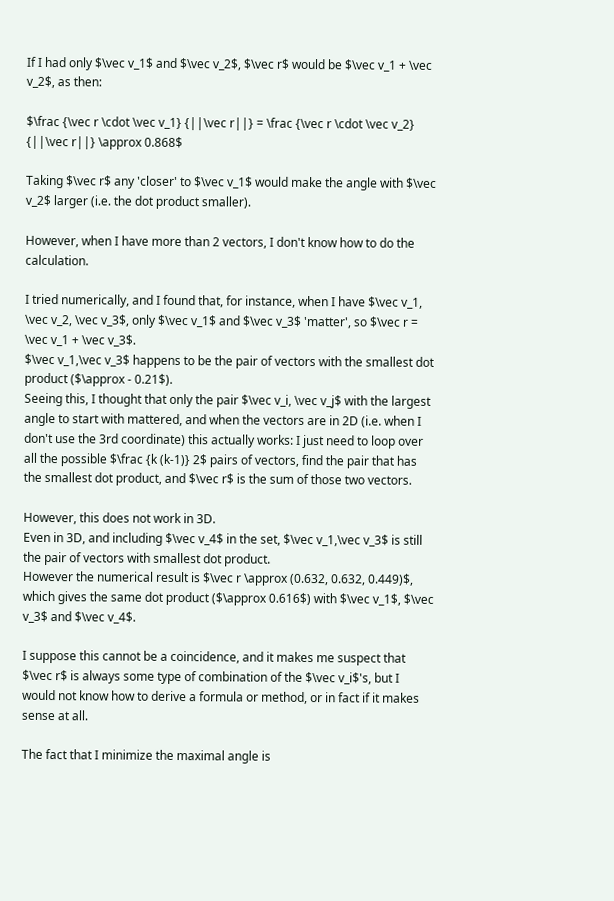If I had only $\vec v_1$ and $\vec v_2$, $\vec r$ would be $\vec v_1 + \vec v_2$, as then:

$\frac {\vec r \cdot \vec v_1} {||\vec r||} = \frac {\vec r \cdot \vec v_2} {||\vec r||} \approx 0.868$

Taking $\vec r$ any 'closer' to $\vec v_1$ would make the angle with $\vec v_2$ larger (i.e. the dot product smaller).

However, when I have more than 2 vectors, I don't know how to do the calculation.

I tried numerically, and I found that, for instance, when I have $\vec v_1, \vec v_2, \vec v_3$, only $\vec v_1$ and $\vec v_3$ 'matter', so $\vec r = \vec v_1 + \vec v_3$.
$\vec v_1,\vec v_3$ happens to be the pair of vectors with the smallest dot product ($\approx - 0.21$).
Seeing this, I thought that only the pair $\vec v_i, \vec v_j$ with the largest angle to start with mattered, and when the vectors are in 2D (i.e. when I don't use the 3rd coordinate) this actually works: I just need to loop over all the possible $\frac {k (k-1)} 2$ pairs of vectors, find the pair that has the smallest dot product, and $\vec r$ is the sum of those two vectors.

However, this does not work in 3D.
Even in 3D, and including $\vec v_4$ in the set, $\vec v_1,\vec v_3$ is still the pair of vectors with smallest dot product.
However the numerical result is $\vec r \approx (0.632, 0.632, 0.449)$, which gives the same dot product ($\approx 0.616$) with $\vec v_1$, $\vec v_3$ and $\vec v_4$.

I suppose this cannot be a coincidence, and it makes me suspect that $\vec r$ is always some type of combination of the $\vec v_i$'s, but I would not know how to derive a formula or method, or in fact if it makes sense at all.

The fact that I minimize the maximal angle is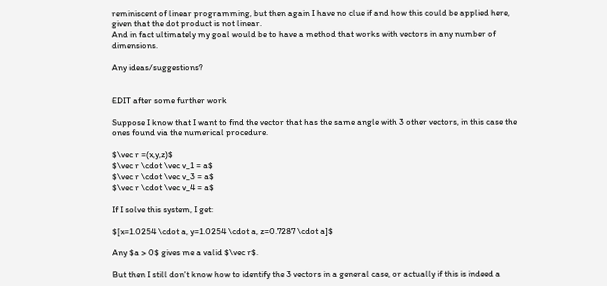reminiscent of linear programming, but then again I have no clue if and how this could be applied here, given that the dot product is not linear.
And in fact ultimately my goal would be to have a method that works with vectors in any number of dimensions.

Any ideas/suggestions?


EDIT after some further work

Suppose I know that I want to find the vector that has the same angle with 3 other vectors, in this case the ones found via the numerical procedure.

$\vec r =(x,y,z)$
$\vec r \cdot \vec v_1 = a$
$\vec r \cdot \vec v_3 = a$
$\vec r \cdot \vec v_4 = a$

If I solve this system, I get:

$[x=1.0254 \cdot a, y=1.0254 \cdot a, z=0.7287 \cdot a]$

Any $a > 0$ gives me a valid $\vec r$.

But then I still don't know how to identify the 3 vectors in a general case, or actually if this is indeed a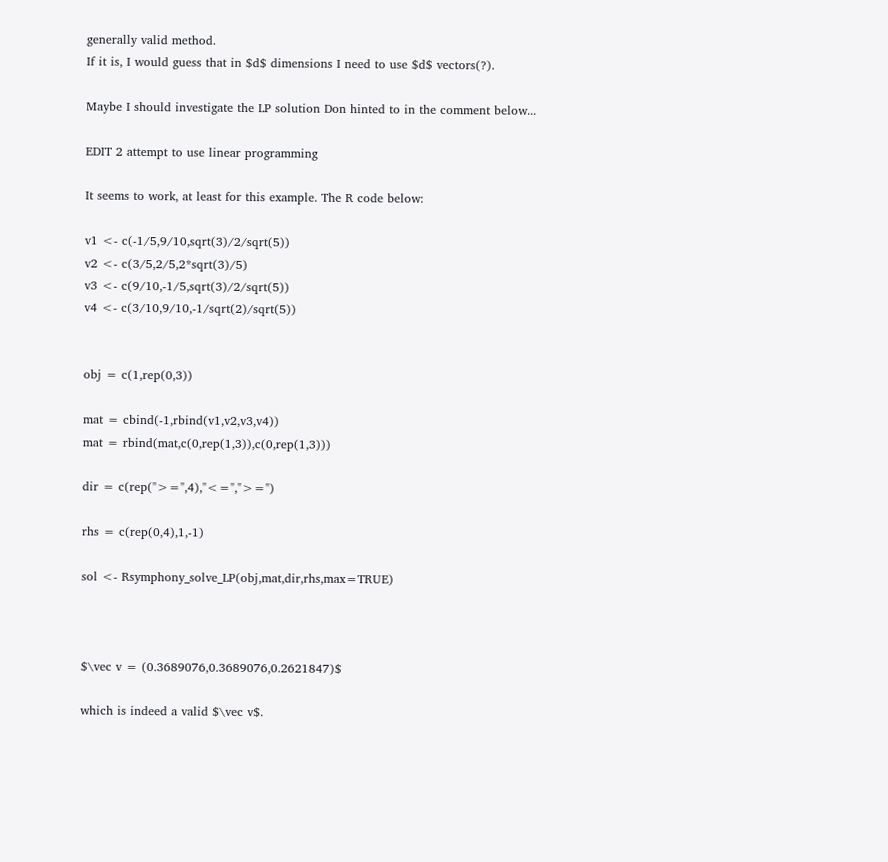generally valid method.
If it is, I would guess that in $d$ dimensions I need to use $d$ vectors(?).

Maybe I should investigate the LP solution Don hinted to in the comment below...

EDIT 2 attempt to use linear programming

It seems to work, at least for this example. The R code below:

v1 <- c(-1/5,9/10,sqrt(3)/2/sqrt(5))
v2 <- c(3/5,2/5,2*sqrt(3)/5)
v3 <- c(9/10,-1/5,sqrt(3)/2/sqrt(5))
v4 <- c(3/10,9/10,-1/sqrt(2)/sqrt(5))


obj = c(1,rep(0,3))

mat = cbind(-1,rbind(v1,v2,v3,v4))
mat = rbind(mat,c(0,rep(1,3)),c(0,rep(1,3)))

dir = c(rep(">=",4),"<=",">=")

rhs = c(rep(0,4),1,-1)

sol <- Rsymphony_solve_LP(obj,mat,dir,rhs,max=TRUE)



$\vec v = (0.3689076,0.3689076,0.2621847)$

which is indeed a valid $\vec v$.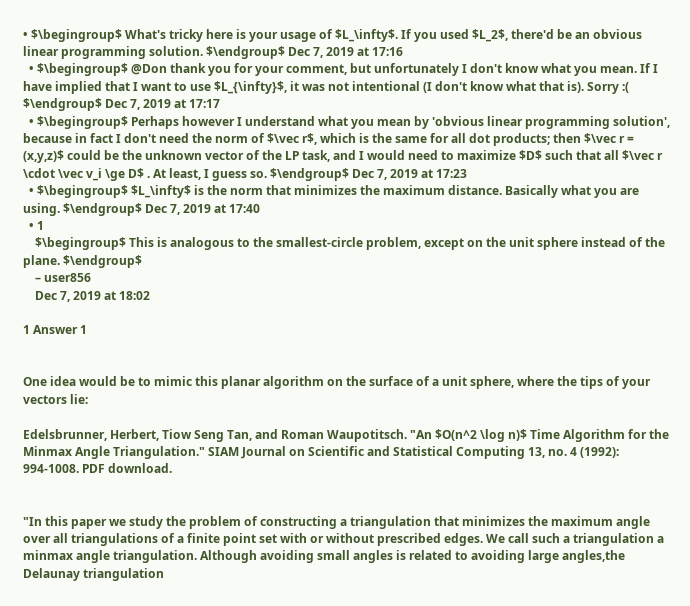• $\begingroup$ What's tricky here is your usage of $L_\infty$. If you used $L_2$, there'd be an obvious linear programming solution. $\endgroup$ Dec 7, 2019 at 17:16
  • $\begingroup$ @Don thank you for your comment, but unfortunately I don't know what you mean. If I have implied that I want to use $L_{\infty}$, it was not intentional (I don't know what that is). Sorry :( $\endgroup$ Dec 7, 2019 at 17:17
  • $\begingroup$ Perhaps however I understand what you mean by 'obvious linear programming solution', because in fact I don't need the norm of $\vec r$, which is the same for all dot products; then $\vec r = (x,y,z)$ could be the unknown vector of the LP task, and I would need to maximize $D$ such that all $\vec r \cdot \vec v_i \ge D$ . At least, I guess so. $\endgroup$ Dec 7, 2019 at 17:23
  • $\begingroup$ $L_\infty$ is the norm that minimizes the maximum distance. Basically what you are using. $\endgroup$ Dec 7, 2019 at 17:40
  • 1
    $\begingroup$ This is analogous to the smallest-circle problem, except on the unit sphere instead of the plane. $\endgroup$
    – user856
    Dec 7, 2019 at 18:02

1 Answer 1


One idea would be to mimic this planar algorithm on the surface of a unit sphere, where the tips of your vectors lie:

Edelsbrunner, Herbert, Tiow Seng Tan, and Roman Waupotitsch. "An $O(n^2 \log n)$ Time Algorithm for the Minmax Angle Triangulation." SIAM Journal on Scientific and Statistical Computing 13, no. 4 (1992): 994-1008. PDF download.


"In this paper we study the problem of constructing a triangulation that minimizes the maximum angle over all triangulations of a finite point set with or without prescribed edges. We call such a triangulation a minmax angle triangulation. Although avoiding small angles is related to avoiding large angles,the Delaunay triangulation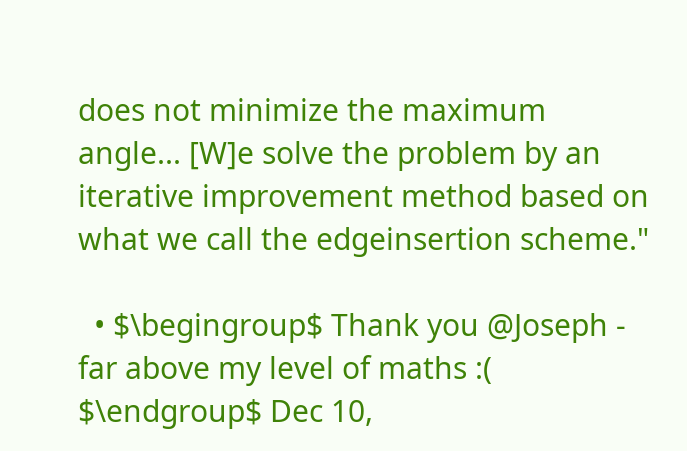does not minimize the maximum angle... [W]e solve the problem by an iterative improvement method based on what we call the edgeinsertion scheme."

  • $\begingroup$ Thank you @Joseph - far above my level of maths :( $\endgroup$ Dec 10,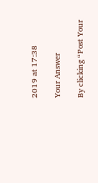2019 at 17:38

Your Answer

By clicking “Post Your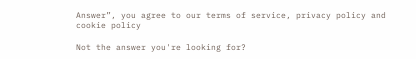Answer”, you agree to our terms of service, privacy policy and cookie policy

Not the answer you're looking for?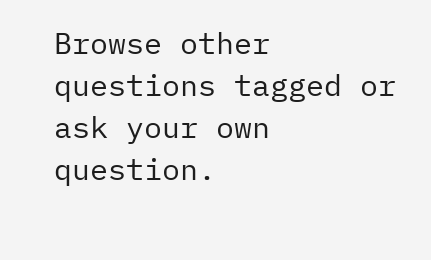Browse other questions tagged or ask your own question.